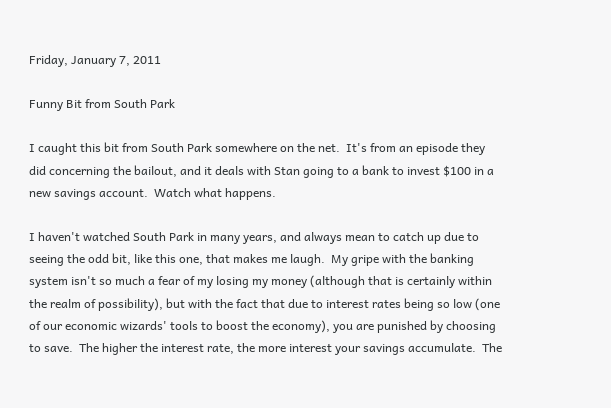Friday, January 7, 2011

Funny Bit from South Park

I caught this bit from South Park somewhere on the net.  It's from an episode they did concerning the bailout, and it deals with Stan going to a bank to invest $100 in a new savings account.  Watch what happens.

I haven't watched South Park in many years, and always mean to catch up due to seeing the odd bit, like this one, that makes me laugh.  My gripe with the banking system isn't so much a fear of my losing my money (although that is certainly within the realm of possibility), but with the fact that due to interest rates being so low (one of our economic wizards' tools to boost the economy), you are punished by choosing to save.  The higher the interest rate, the more interest your savings accumulate.  The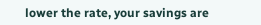lower the rate, your savings are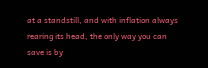at a standstill, and with inflation always rearing its head, the only way you can save is by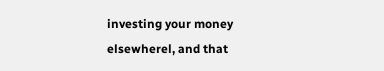investing your money elsewherel, and that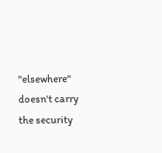"elsewhere" doesn't carry the security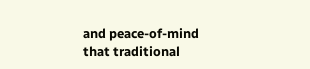and peace-of-mind that traditional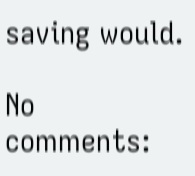saving would.

No comments: